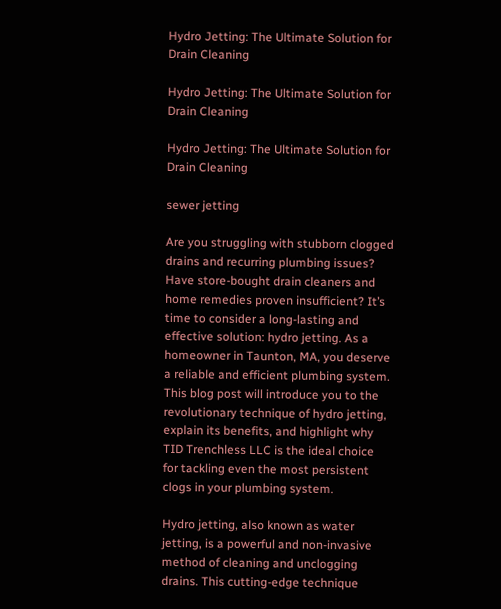Hydro Jetting: The Ultimate Solution for Drain Cleaning

Hydro Jetting: The Ultimate Solution for Drain Cleaning

Hydro Jetting: The Ultimate Solution for Drain Cleaning

sewer jetting

Are you struggling with stubborn clogged drains and recurring plumbing issues? Have store-bought drain cleaners and home remedies proven insufficient? It’s time to consider a long-lasting and effective solution: hydro jetting. As a homeowner in Taunton, MA, you deserve a reliable and efficient plumbing system. This blog post will introduce you to the revolutionary technique of hydro jetting, explain its benefits, and highlight why TID Trenchless LLC is the ideal choice for tackling even the most persistent clogs in your plumbing system.

Hydro jetting, also known as water jetting, is a powerful and non-invasive method of cleaning and unclogging drains. This cutting-edge technique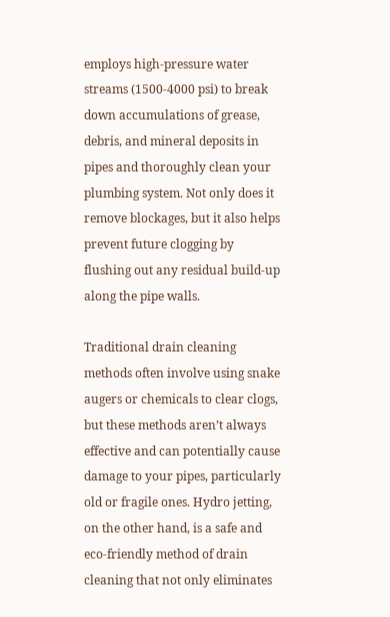employs high-pressure water streams (1500-4000 psi) to break down accumulations of grease, debris, and mineral deposits in pipes and thoroughly clean your plumbing system. Not only does it remove blockages, but it also helps prevent future clogging by flushing out any residual build-up along the pipe walls.

Traditional drain cleaning methods often involve using snake augers or chemicals to clear clogs, but these methods aren’t always effective and can potentially cause damage to your pipes, particularly old or fragile ones. Hydro jetting, on the other hand, is a safe and eco-friendly method of drain cleaning that not only eliminates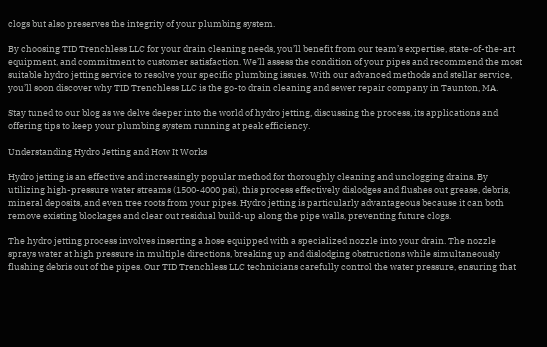clogs but also preserves the integrity of your plumbing system.

By choosing TID Trenchless LLC for your drain cleaning needs, you’ll benefit from our team’s expertise, state-of-the-art equipment, and commitment to customer satisfaction. We’ll assess the condition of your pipes and recommend the most suitable hydro jetting service to resolve your specific plumbing issues. With our advanced methods and stellar service, you’ll soon discover why TID Trenchless LLC is the go-to drain cleaning and sewer repair company in Taunton, MA.

Stay tuned to our blog as we delve deeper into the world of hydro jetting, discussing the process, its applications and offering tips to keep your plumbing system running at peak efficiency.

Understanding Hydro Jetting and How It Works

Hydro jetting is an effective and increasingly popular method for thoroughly cleaning and unclogging drains. By utilizing high-pressure water streams (1500-4000 psi), this process effectively dislodges and flushes out grease, debris, mineral deposits, and even tree roots from your pipes. Hydro jetting is particularly advantageous because it can both remove existing blockages and clear out residual build-up along the pipe walls, preventing future clogs.

The hydro jetting process involves inserting a hose equipped with a specialized nozzle into your drain. The nozzle sprays water at high pressure in multiple directions, breaking up and dislodging obstructions while simultaneously flushing debris out of the pipes. Our TID Trenchless LLC technicians carefully control the water pressure, ensuring that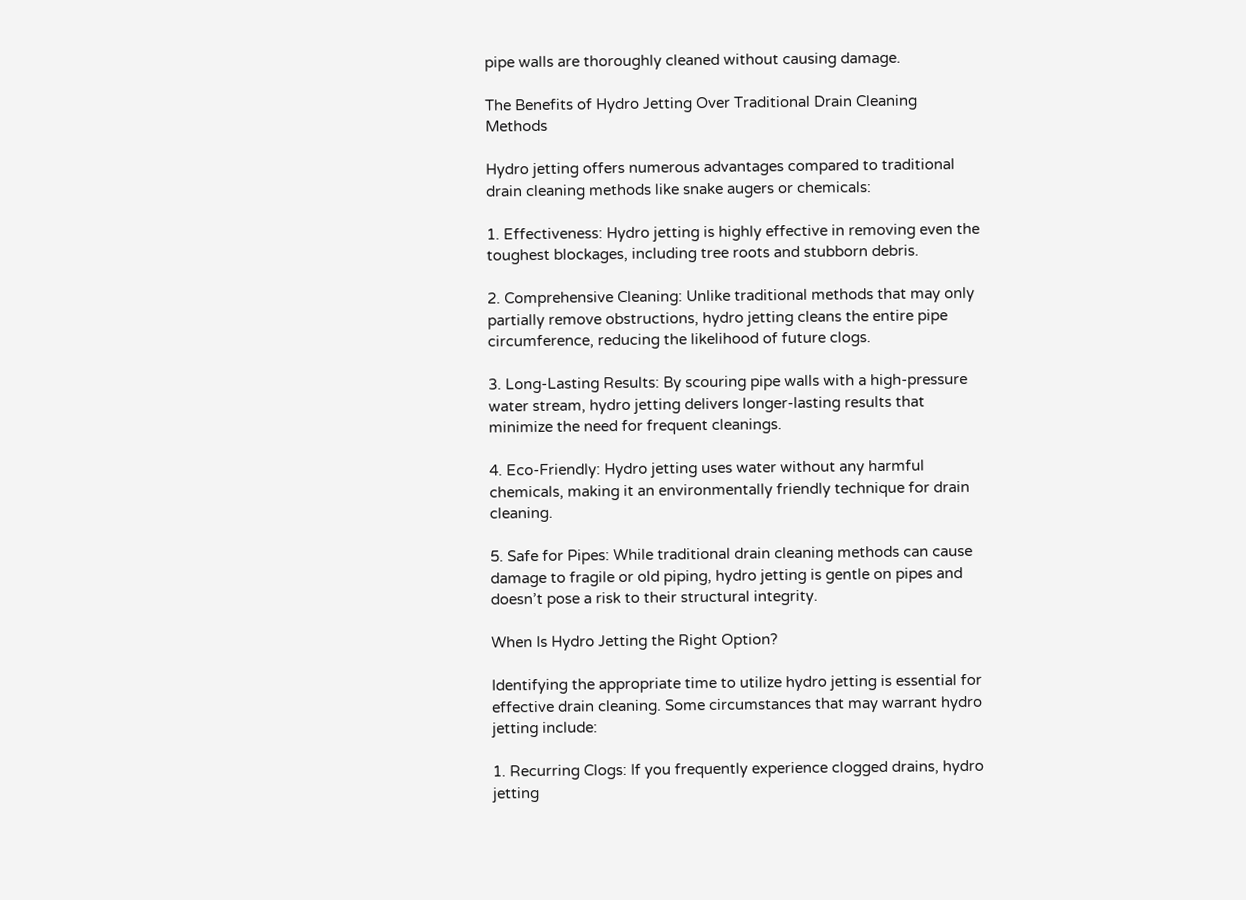pipe walls are thoroughly cleaned without causing damage.

The Benefits of Hydro Jetting Over Traditional Drain Cleaning Methods

Hydro jetting offers numerous advantages compared to traditional drain cleaning methods like snake augers or chemicals:

1. Effectiveness: Hydro jetting is highly effective in removing even the toughest blockages, including tree roots and stubborn debris.

2. Comprehensive Cleaning: Unlike traditional methods that may only partially remove obstructions, hydro jetting cleans the entire pipe circumference, reducing the likelihood of future clogs.

3. Long-Lasting Results: By scouring pipe walls with a high-pressure water stream, hydro jetting delivers longer-lasting results that minimize the need for frequent cleanings.

4. Eco-Friendly: Hydro jetting uses water without any harmful chemicals, making it an environmentally friendly technique for drain cleaning.

5. Safe for Pipes: While traditional drain cleaning methods can cause damage to fragile or old piping, hydro jetting is gentle on pipes and doesn’t pose a risk to their structural integrity.

When Is Hydro Jetting the Right Option?

Identifying the appropriate time to utilize hydro jetting is essential for effective drain cleaning. Some circumstances that may warrant hydro jetting include:

1. Recurring Clogs: If you frequently experience clogged drains, hydro jetting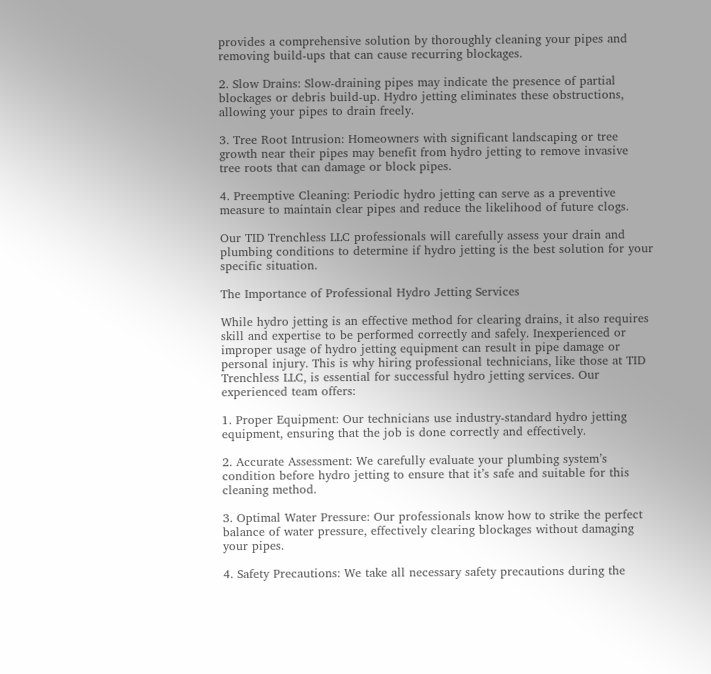provides a comprehensive solution by thoroughly cleaning your pipes and removing build-ups that can cause recurring blockages.

2. Slow Drains: Slow-draining pipes may indicate the presence of partial blockages or debris build-up. Hydro jetting eliminates these obstructions, allowing your pipes to drain freely.

3. Tree Root Intrusion: Homeowners with significant landscaping or tree growth near their pipes may benefit from hydro jetting to remove invasive tree roots that can damage or block pipes.

4. Preemptive Cleaning: Periodic hydro jetting can serve as a preventive measure to maintain clear pipes and reduce the likelihood of future clogs.

Our TID Trenchless LLC professionals will carefully assess your drain and plumbing conditions to determine if hydro jetting is the best solution for your specific situation.

The Importance of Professional Hydro Jetting Services

While hydro jetting is an effective method for clearing drains, it also requires skill and expertise to be performed correctly and safely. Inexperienced or improper usage of hydro jetting equipment can result in pipe damage or personal injury. This is why hiring professional technicians, like those at TID Trenchless LLC, is essential for successful hydro jetting services. Our experienced team offers:

1. Proper Equipment: Our technicians use industry-standard hydro jetting equipment, ensuring that the job is done correctly and effectively.

2. Accurate Assessment: We carefully evaluate your plumbing system’s condition before hydro jetting to ensure that it’s safe and suitable for this cleaning method.

3. Optimal Water Pressure: Our professionals know how to strike the perfect balance of water pressure, effectively clearing blockages without damaging your pipes.

4. Safety Precautions: We take all necessary safety precautions during the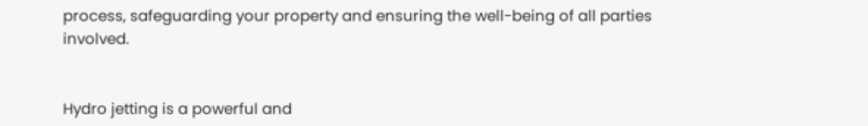process, safeguarding your property and ensuring the well-being of all parties involved.


Hydro jetting is a powerful and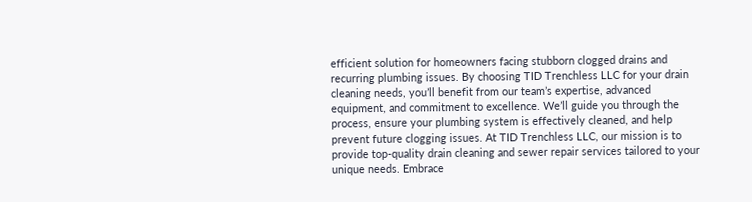efficient solution for homeowners facing stubborn clogged drains and recurring plumbing issues. By choosing TID Trenchless LLC for your drain cleaning needs, you’ll benefit from our team’s expertise, advanced equipment, and commitment to excellence. We’ll guide you through the process, ensure your plumbing system is effectively cleaned, and help prevent future clogging issues. At TID Trenchless LLC, our mission is to provide top-quality drain cleaning and sewer repair services tailored to your unique needs. Embrace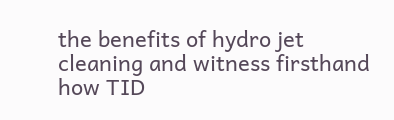the benefits of hydro jet cleaning and witness firsthand how TID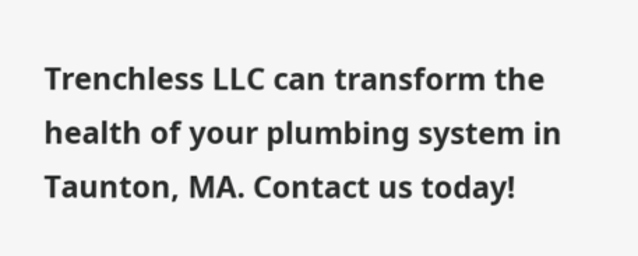Trenchless LLC can transform the health of your plumbing system in Taunton, MA. Contact us today!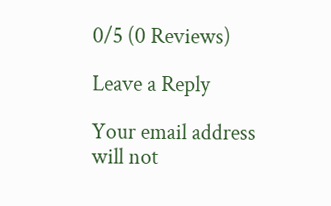0/5 (0 Reviews)

Leave a Reply

Your email address will not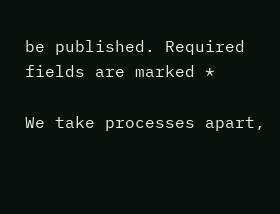be published. Required fields are marked *

We take processes apart,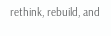rethink, rebuild, and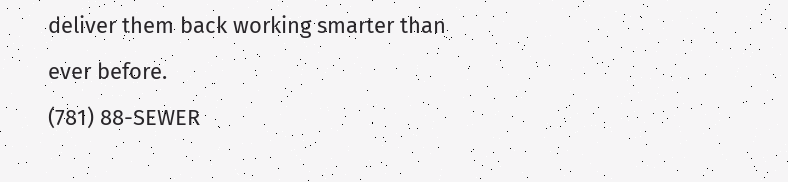deliver them back working smarter than ever before.
(781) 88-SEWER